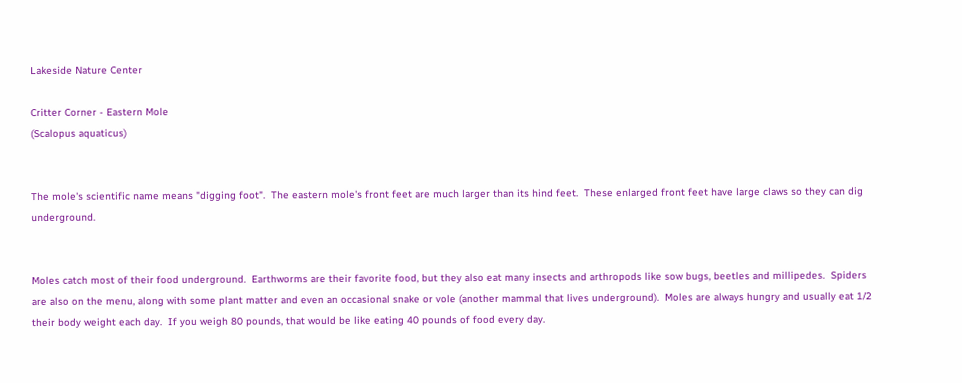Lakeside Nature Center

Critter Corner - Eastern Mole
(Scalopus aquaticus)


The mole's scientific name means "digging foot".  The eastern mole's front feet are much larger than its hind feet.  These enlarged front feet have large claws so they can dig underground.


Moles catch most of their food underground.  Earthworms are their favorite food, but they also eat many insects and arthropods like sow bugs, beetles and millipedes.  Spiders are also on the menu, along with some plant matter and even an occasional snake or vole (another mammal that lives underground).  Moles are always hungry and usually eat 1/2 their body weight each day.  If you weigh 80 pounds, that would be like eating 40 pounds of food every day.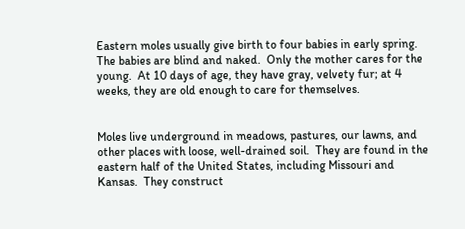Eastern moles usually give birth to four babies in early spring.  The babies are blind and naked.  Only the mother cares for the young.  At 10 days of age, they have gray, velvety fur; at 4 weeks, they are old enough to care for themselves.


Moles live underground in meadows, pastures, our lawns, and other places with loose, well-drained soil.  They are found in the eastern half of the United States, including Missouri and Kansas.  They construct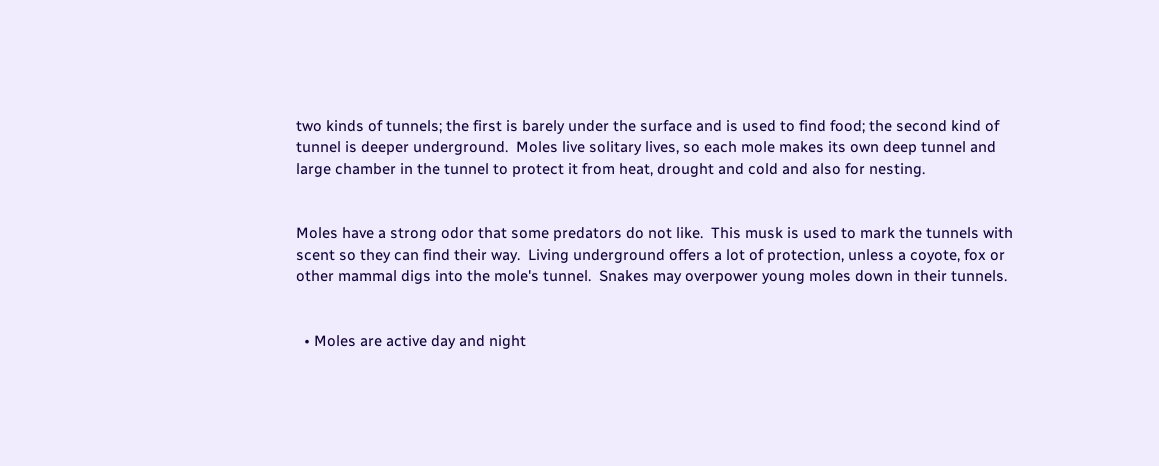two kinds of tunnels; the first is barely under the surface and is used to find food; the second kind of tunnel is deeper underground.  Moles live solitary lives, so each mole makes its own deep tunnel and large chamber in the tunnel to protect it from heat, drought and cold and also for nesting.


Moles have a strong odor that some predators do not like.  This musk is used to mark the tunnels with scent so they can find their way.  Living underground offers a lot of protection, unless a coyote, fox or other mammal digs into the mole's tunnel.  Snakes may overpower young moles down in their tunnels.


  • Moles are active day and night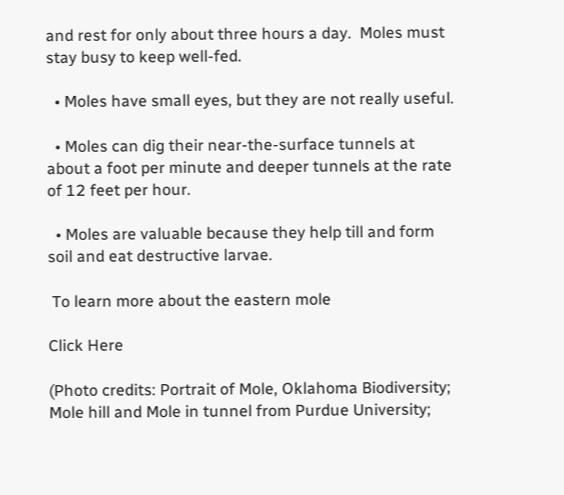and rest for only about three hours a day.  Moles must stay busy to keep well-fed.

  • Moles have small eyes, but they are not really useful.

  • Moles can dig their near-the-surface tunnels at about a foot per minute and deeper tunnels at the rate of 12 feet per hour.

  • Moles are valuable because they help till and form soil and eat destructive larvae.

 To learn more about the eastern mole

Click Here

(Photo credits: Portrait of Mole, Oklahoma Biodiversity; Mole hill and Mole in tunnel from Purdue University;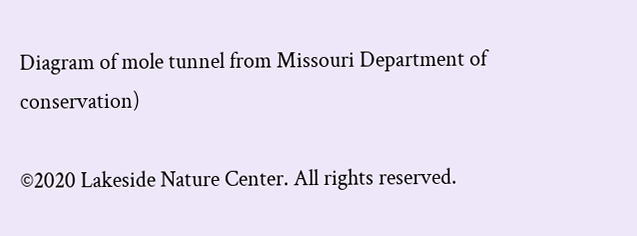Diagram of mole tunnel from Missouri Department of conservation)

©2020 Lakeside Nature Center. All rights reserved.